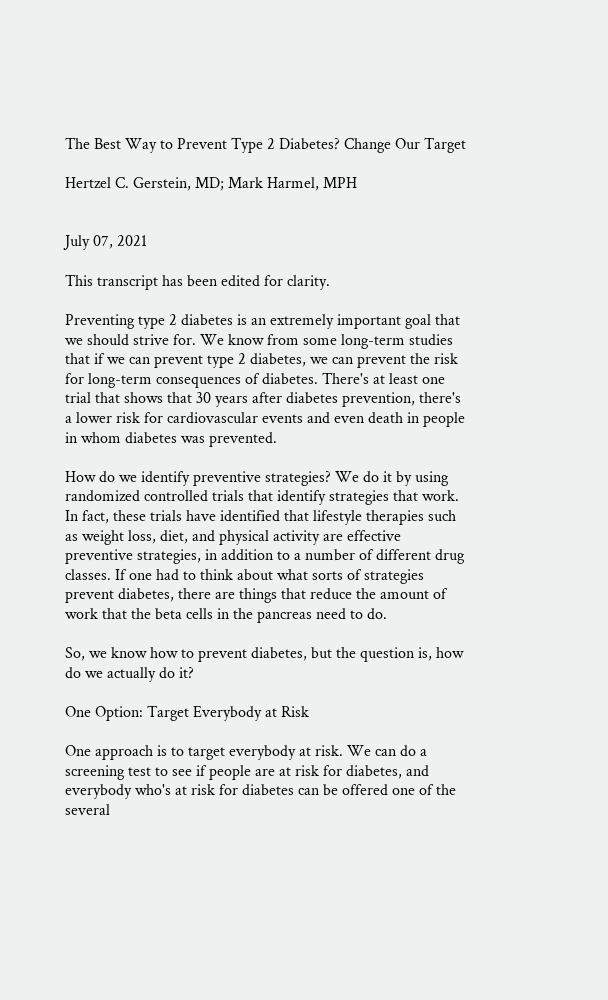The Best Way to Prevent Type 2 Diabetes? Change Our Target

Hertzel C. Gerstein, MD; Mark Harmel, MPH


July 07, 2021

This transcript has been edited for clarity.

Preventing type 2 diabetes is an extremely important goal that we should strive for. We know from some long-term studies that if we can prevent type 2 diabetes, we can prevent the risk for long-term consequences of diabetes. There's at least one trial that shows that 30 years after diabetes prevention, there's a lower risk for cardiovascular events and even death in people in whom diabetes was prevented.

How do we identify preventive strategies? We do it by using randomized controlled trials that identify strategies that work. In fact, these trials have identified that lifestyle therapies such as weight loss, diet, and physical activity are effective preventive strategies, in addition to a number of different drug classes. If one had to think about what sorts of strategies prevent diabetes, there are things that reduce the amount of work that the beta cells in the pancreas need to do.

So, we know how to prevent diabetes, but the question is, how do we actually do it?

One Option: Target Everybody at Risk

One approach is to target everybody at risk. We can do a screening test to see if people are at risk for diabetes, and everybody who's at risk for diabetes can be offered one of the several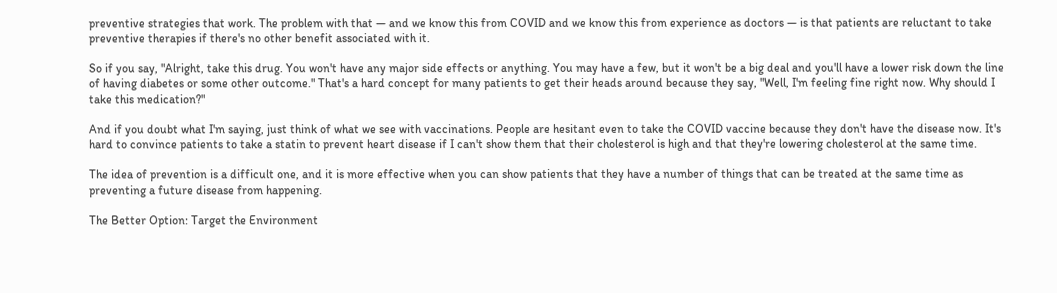preventive strategies that work. The problem with that — and we know this from COVID and we know this from experience as doctors — is that patients are reluctant to take preventive therapies if there's no other benefit associated with it.

So if you say, "Alright, take this drug. You won't have any major side effects or anything. You may have a few, but it won't be a big deal and you'll have a lower risk down the line of having diabetes or some other outcome." That's a hard concept for many patients to get their heads around because they say, "Well, I'm feeling fine right now. Why should I take this medication?"

And if you doubt what I'm saying, just think of what we see with vaccinations. People are hesitant even to take the COVID vaccine because they don't have the disease now. It's hard to convince patients to take a statin to prevent heart disease if I can't show them that their cholesterol is high and that they're lowering cholesterol at the same time.

The idea of prevention is a difficult one, and it is more effective when you can show patients that they have a number of things that can be treated at the same time as preventing a future disease from happening.

The Better Option: Target the Environment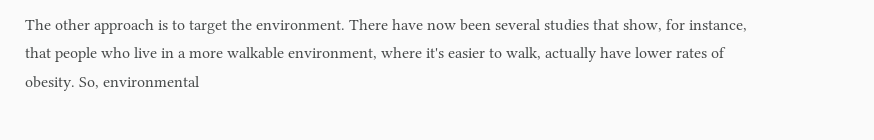The other approach is to target the environment. There have now been several studies that show, for instance, that people who live in a more walkable environment, where it's easier to walk, actually have lower rates of obesity. So, environmental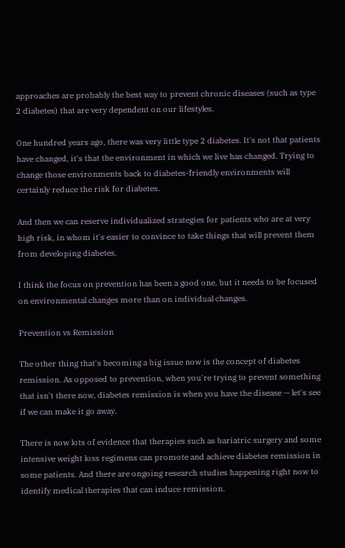approaches are probably the best way to prevent chronic diseases (such as type 2 diabetes) that are very dependent on our lifestyles.

One hundred years ago, there was very little type 2 diabetes. It's not that patients have changed, it's that the environment in which we live has changed. Trying to change those environments back to diabetes-friendly environments will certainly reduce the risk for diabetes.

And then we can reserve individualized strategies for patients who are at very high risk, in whom it's easier to convince to take things that will prevent them from developing diabetes.

I think the focus on prevention has been a good one, but it needs to be focused on environmental changes more than on individual changes.

Prevention vs Remission

The other thing that's becoming a big issue now is the concept of diabetes remission. As opposed to prevention, when you're trying to prevent something that isn't there now, diabetes remission is when you have the disease — let's see if we can make it go away.

There is now lots of evidence that therapies such as bariatric surgery and some intensive weight loss regimens can promote and achieve diabetes remission in some patients. And there are ongoing research studies happening right now to identify medical therapies that can induce remission.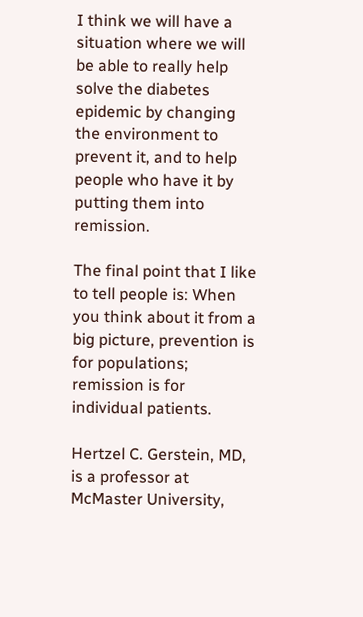I think we will have a situation where we will be able to really help solve the diabetes epidemic by changing the environment to prevent it, and to help people who have it by putting them into remission.

The final point that I like to tell people is: When you think about it from a big picture, prevention is for populations; remission is for individual patients.

Hertzel C. Gerstein, MD, is a professor at McMaster University,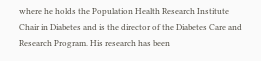where he holds the Population Health Research Institute Chair in Diabetes and is the director of the Diabetes Care and Research Program. His research has been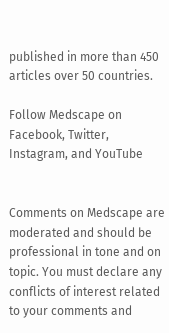published in more than 450 articles over 50 countries.

Follow Medscape on Facebook, Twitter, Instagram, and YouTube


Comments on Medscape are moderated and should be professional in tone and on topic. You must declare any conflicts of interest related to your comments and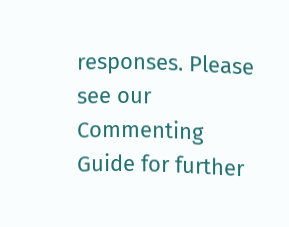responses. Please see our Commenting Guide for further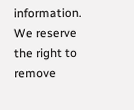information. We reserve the right to remove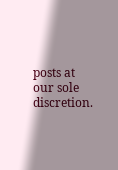posts at our sole discretion.